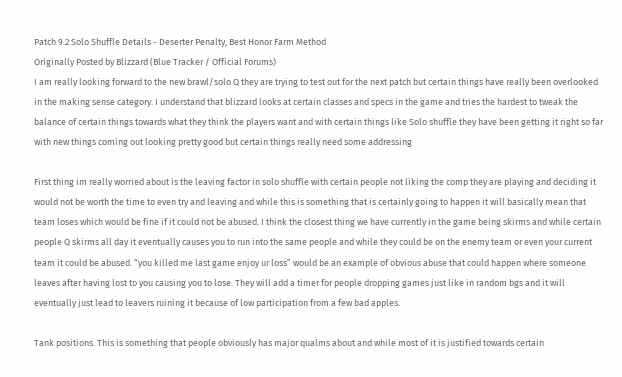Patch 9.2 Solo Shuffle Details - Deserter Penalty, Best Honor Farm Method
Originally Posted by Blizzard (Blue Tracker / Official Forums)
I am really looking forward to the new brawl/solo Q they are trying to test out for the next patch but certain things have really been overlooked in the making sense category. I understand that blizzard looks at certain classes and specs in the game and tries the hardest to tweak the balance of certain things towards what they think the players want and with certain things like Solo shuffle they have been getting it right so far with new things coming out looking pretty good but certain things really need some addressing

First thing im really worried about is the leaving factor in solo shuffle with certain people not liking the comp they are playing and deciding it would not be worth the time to even try and leaving and while this is something that is certainly going to happen it will basically mean that team loses which would be fine if it could not be abused. I think the closest thing we have currently in the game being skirms and while certain people Q skirms all day it eventually causes you to run into the same people and while they could be on the enemy team or even your current team it could be abused. “you killed me last game enjoy ur loss” would be an example of obvious abuse that could happen where someone leaves after having lost to you causing you to lose. They will add a timer for people dropping games just like in random bgs and it will eventually just lead to leavers ruining it because of low participation from a few bad apples.

Tank positions. This is something that people obviously has major qualms about and while most of it is justified towards certain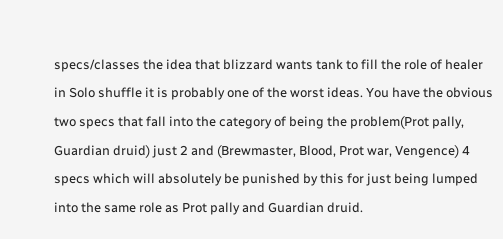specs/classes the idea that blizzard wants tank to fill the role of healer in Solo shuffle it is probably one of the worst ideas. You have the obvious two specs that fall into the category of being the problem(Prot pally, Guardian druid) just 2 and (Brewmaster, Blood, Prot war, Vengence) 4 specs which will absolutely be punished by this for just being lumped into the same role as Prot pally and Guardian druid.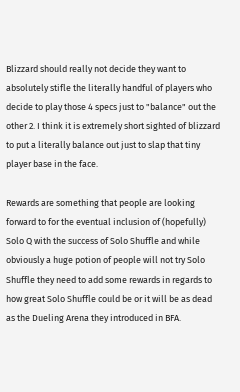Blizzard should really not decide they want to absolutely stifle the literally handful of players who decide to play those 4 specs just to "balance" out the other 2. I think it is extremely short sighted of blizzard to put a literally balance out just to slap that tiny player base in the face.

Rewards are something that people are looking forward to for the eventual inclusion of (hopefully) Solo Q with the success of Solo Shuffle and while obviously a huge potion of people will not try Solo Shuffle they need to add some rewards in regards to how great Solo Shuffle could be or it will be as dead as the Dueling Arena they introduced in BFA.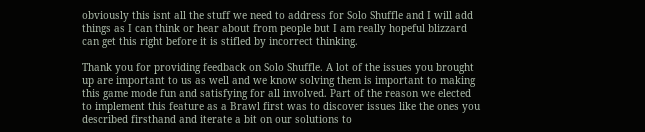obviously this isnt all the stuff we need to address for Solo Shuffle and I will add things as I can think or hear about from people but I am really hopeful blizzard can get this right before it is stifled by incorrect thinking.

Thank you for providing feedback on Solo Shuffle. A lot of the issues you brought up are important to us as well and we know solving them is important to making this game mode fun and satisfying for all involved. Part of the reason we elected to implement this feature as a Brawl first was to discover issues like the ones you described firsthand and iterate a bit on our solutions to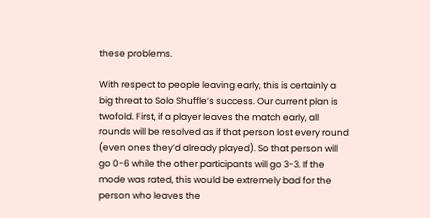these problems.

With respect to people leaving early, this is certainly a big threat to Solo Shuffle’s success. Our current plan is twofold. First, if a player leaves the match early, all rounds will be resolved as if that person lost every round (even ones they’d already played). So that person will go 0-6 while the other participants will go 3-3. If the mode was rated, this would be extremely bad for the person who leaves the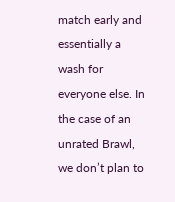match early and essentially a wash for everyone else. In the case of an unrated Brawl, we don’t plan to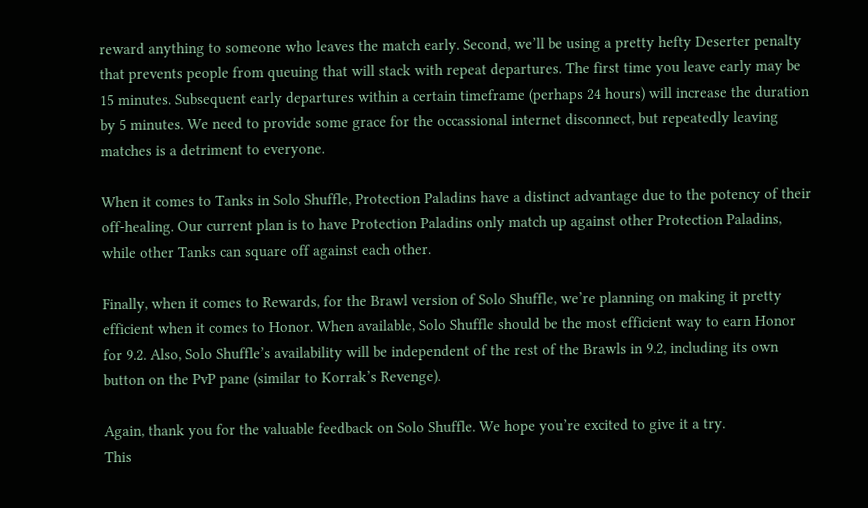reward anything to someone who leaves the match early. Second, we’ll be using a pretty hefty Deserter penalty that prevents people from queuing that will stack with repeat departures. The first time you leave early may be 15 minutes. Subsequent early departures within a certain timeframe (perhaps 24 hours) will increase the duration by 5 minutes. We need to provide some grace for the occassional internet disconnect, but repeatedly leaving matches is a detriment to everyone.

When it comes to Tanks in Solo Shuffle, Protection Paladins have a distinct advantage due to the potency of their off-healing. Our current plan is to have Protection Paladins only match up against other Protection Paladins, while other Tanks can square off against each other.

Finally, when it comes to Rewards, for the Brawl version of Solo Shuffle, we’re planning on making it pretty efficient when it comes to Honor. When available, Solo Shuffle should be the most efficient way to earn Honor for 9.2. Also, Solo Shuffle’s availability will be independent of the rest of the Brawls in 9.2, including its own button on the PvP pane (similar to Korrak’s Revenge).

Again, thank you for the valuable feedback on Solo Shuffle. We hope you’re excited to give it a try.
This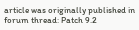article was originally published in forum thread: Patch 9.2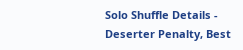Solo Shuffle Details - Deserter Penalty, Best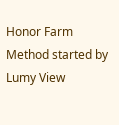Honor Farm Method started by Lumy View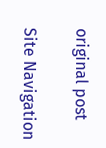original post

Site Navigation